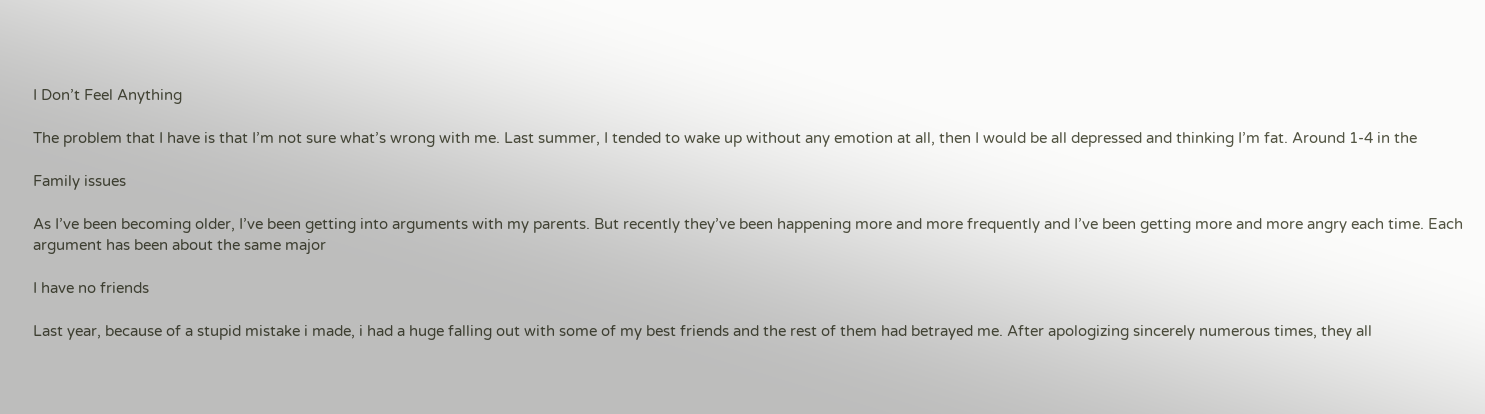I Don’t Feel Anything

The problem that I have is that I’m not sure what’s wrong with me. Last summer, I tended to wake up without any emotion at all, then I would be all depressed and thinking I’m fat. Around 1-4 in the

Family issues

As I’ve been becoming older, I’ve been getting into arguments with my parents. But recently they’ve been happening more and more frequently and I’ve been getting more and more angry each time. Each argument has been about the same major

I have no friends

Last year, because of a stupid mistake i made, i had a huge falling out with some of my best friends and the rest of them had betrayed me. After apologizing sincerely numerous times, they all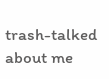trash-talked about me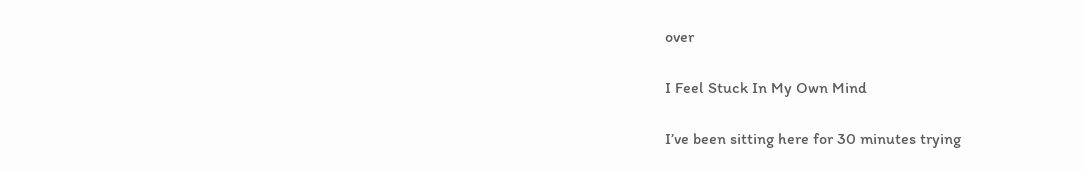over

I Feel Stuck In My Own Mind

I’ve been sitting here for 30 minutes trying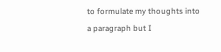to formulate my thoughts into a paragraph but I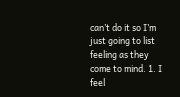can’t do it so I’m just going to list feeling as they come to mind. 1. I feel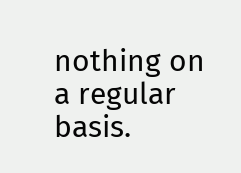nothing on a regular basis.